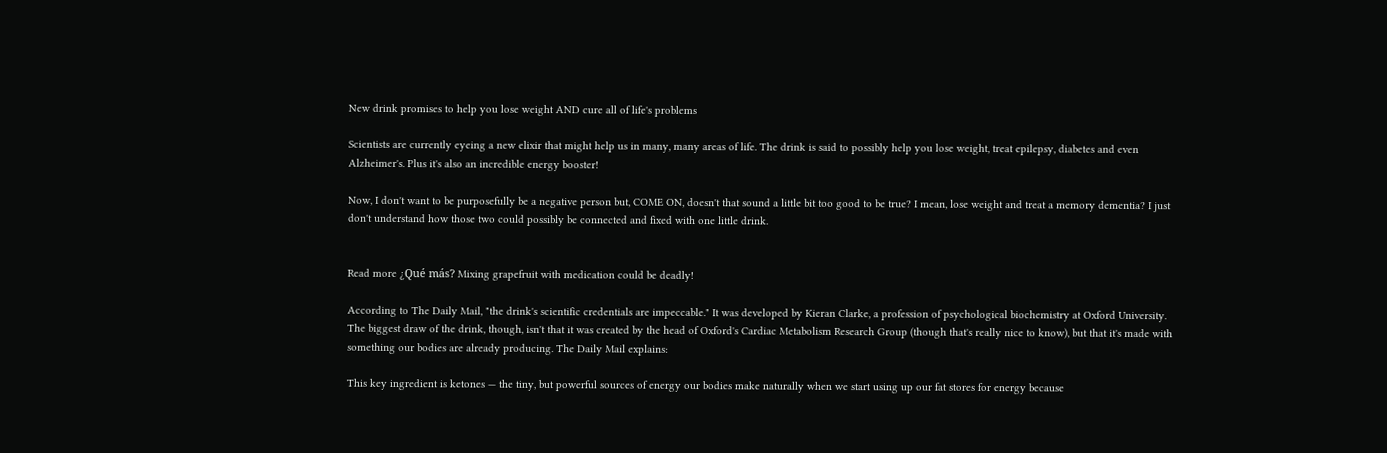New drink promises to help you lose weight AND cure all of life's problems

Scientists are currently eyeing a new elixir that might help us in many, many areas of life. The drink is said to possibly help you lose weight, treat epilepsy, diabetes and even Alzheimer's. Plus it's also an incredible energy booster!

Now, I don't want to be purposefully be a negative person but, COME ON, doesn't that sound a little bit too good to be true? I mean, lose weight and treat a memory dementia? I just don't understand how those two could possibly be connected and fixed with one little drink.


Read more ¿Qué más? Mixing grapefruit with medication could be deadly!

According to The Daily Mail, "the drink's scientific credentials are impeccable." It was developed by Kieran Clarke, a profession of psychological biochemistry at Oxford University. The biggest draw of the drink, though, isn't that it was created by the head of Oxford's Cardiac Metabolism Research Group (though that's really nice to know), but that it's made with something our bodies are already producing. The Daily Mail explains:

This key ingredient is ketones — the tiny, but powerful sources of energy our bodies make naturally when we start using up our fat stores for energy because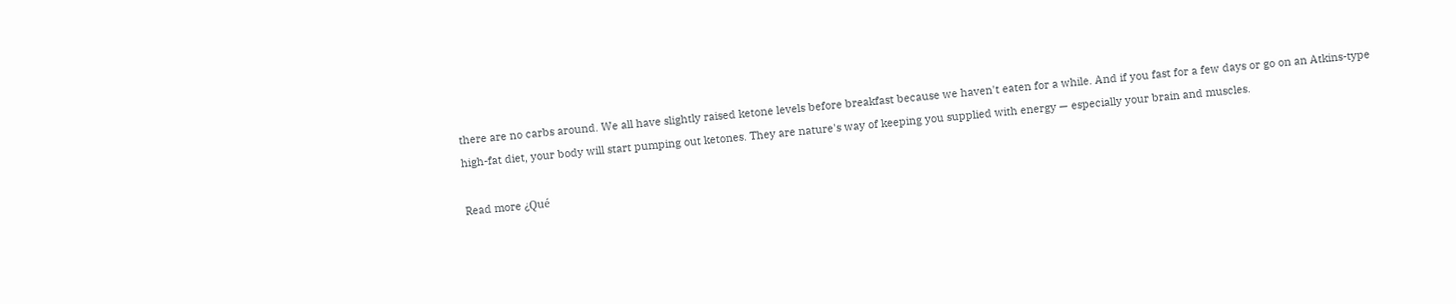there are no carbs around. We all have slightly raised ketone levels before breakfast because we haven't eaten for a while. And if you fast for a few days or go on an Atkins-type high-fat diet, your body will start pumping out ketones. They are nature's way of keeping you supplied with energy — especially your brain and muscles.

Read more ¿Qué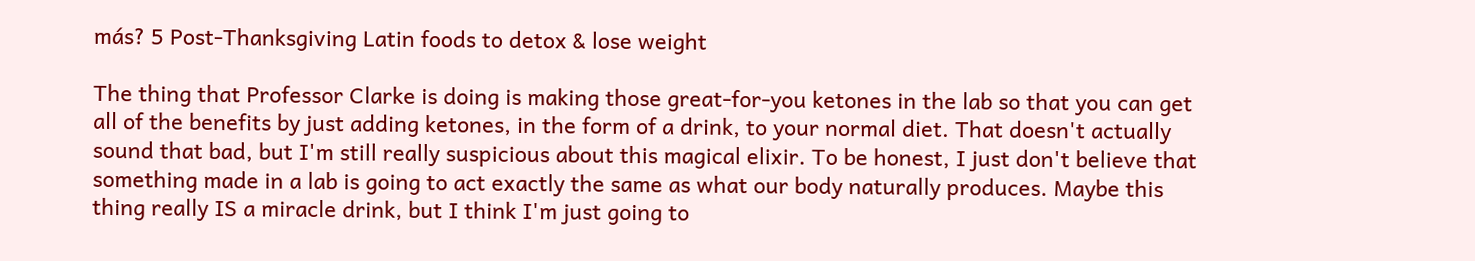más? 5 Post-Thanksgiving Latin foods to detox & lose weight

The thing that Professor Clarke is doing is making those great-for-you ketones in the lab so that you can get all of the benefits by just adding ketones, in the form of a drink, to your normal diet. That doesn't actually sound that bad, but I'm still really suspicious about this magical elixir. To be honest, I just don't believe that something made in a lab is going to act exactly the same as what our body naturally produces. Maybe this thing really IS a miracle drink, but I think I'm just going to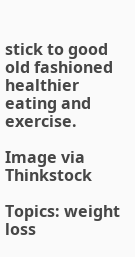stick to good old fashioned healthier eating and exercise.

Image via Thinkstock

Topics: weight loss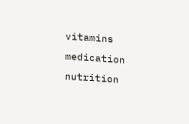vitamins  medication  nutrition